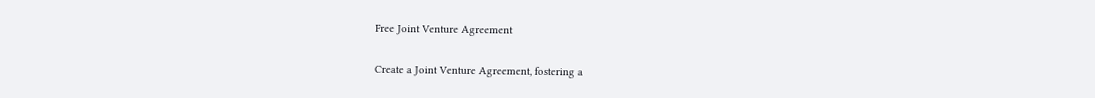Free Joint Venture Agreement

Create a Joint Venture Agreement, fostering a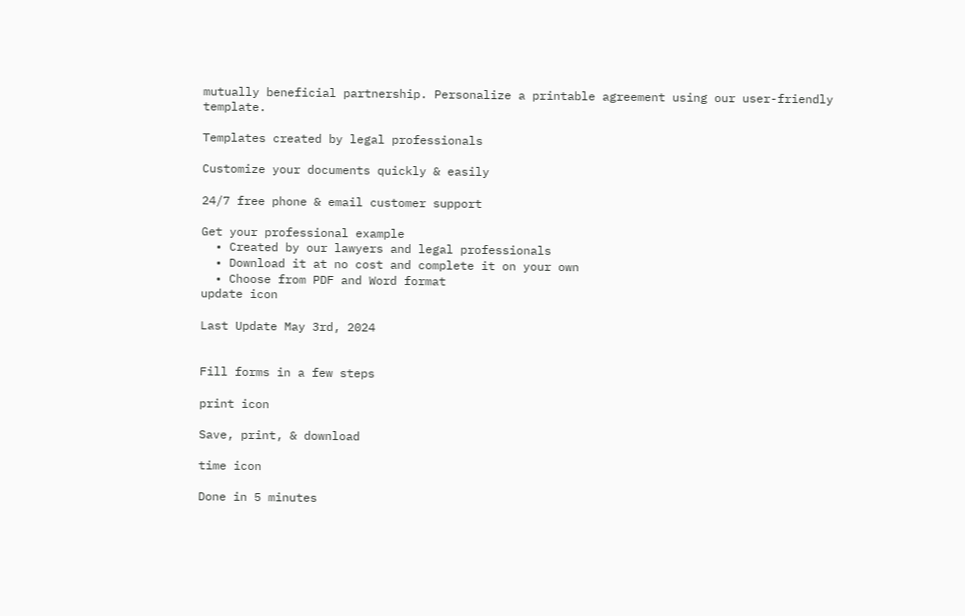mutually beneficial partnership. Personalize a printable agreement using our user-friendly template.

Templates created by legal professionals

Customize your documents quickly & easily

24/7 free phone & email customer support

Get your professional example
  • Created by our lawyers and legal professionals
  • Download it at no cost and complete it on your own
  • Choose from PDF and Word format
update icon

Last Update May 3rd, 2024


Fill forms in a few steps

print icon

Save, print, & download

time icon

Done in 5 minutes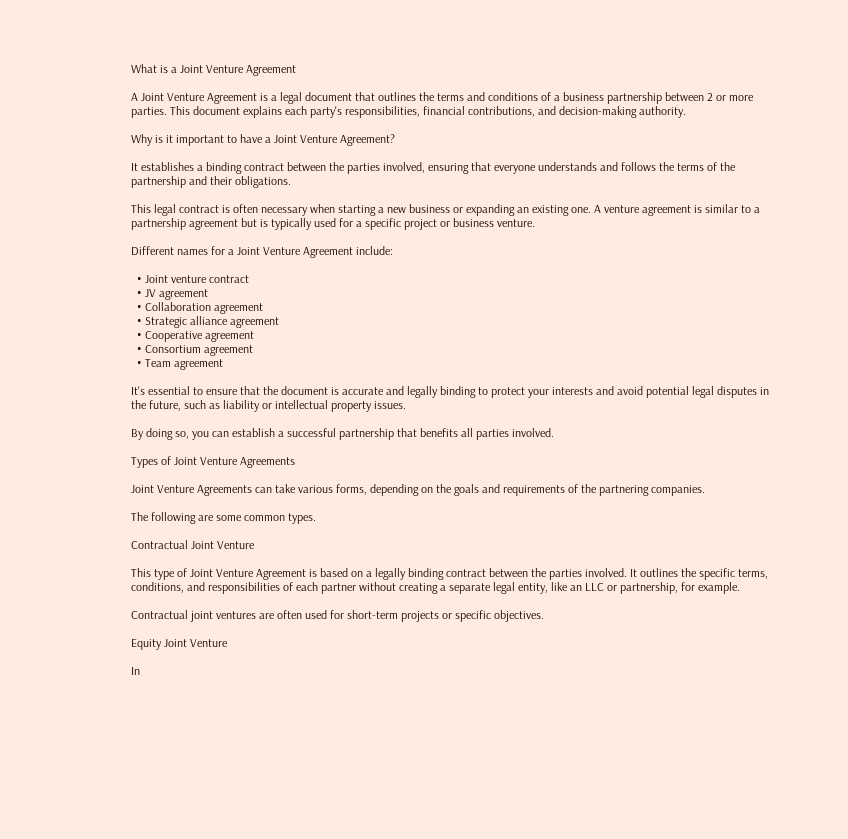What is a Joint Venture Agreement

A Joint Venture Agreement is a legal document that outlines the terms and conditions of a business partnership between 2 or more parties. This document explains each party's responsibilities, financial contributions, and decision-making authority.

Why is it important to have a Joint Venture Agreement?

It establishes a binding contract between the parties involved, ensuring that everyone understands and follows the terms of the partnership and their obligations.

This legal contract is often necessary when starting a new business or expanding an existing one. A venture agreement is similar to a partnership agreement but is typically used for a specific project or business venture.

Different names for a Joint Venture Agreement include:

  • Joint venture contract
  • JV agreement
  • Collaboration agreement
  • Strategic alliance agreement
  • Cooperative agreement
  • Consortium agreement
  • Team agreement

It's essential to ensure that the document is accurate and legally binding to protect your interests and avoid potential legal disputes in the future, such as liability or intellectual property issues.

By doing so, you can establish a successful partnership that benefits all parties involved.

Types of Joint Venture Agreements

Joint Venture Agreements can take various forms, depending on the goals and requirements of the partnering companies.

The following are some common types.

Contractual Joint Venture

This type of Joint Venture Agreement is based on a legally binding contract between the parties involved. It outlines the specific terms, conditions, and responsibilities of each partner without creating a separate legal entity, like an LLC or partnership, for example.

Contractual joint ventures are often used for short-term projects or specific objectives.

Equity Joint Venture

In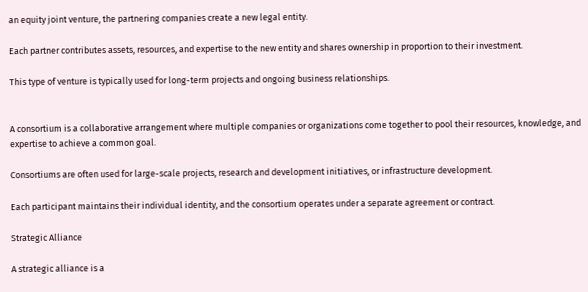an equity joint venture, the partnering companies create a new legal entity.

Each partner contributes assets, resources, and expertise to the new entity and shares ownership in proportion to their investment.

This type of venture is typically used for long-term projects and ongoing business relationships.


A consortium is a collaborative arrangement where multiple companies or organizations come together to pool their resources, knowledge, and expertise to achieve a common goal.

Consortiums are often used for large-scale projects, research and development initiatives, or infrastructure development.

Each participant maintains their individual identity, and the consortium operates under a separate agreement or contract.

Strategic Alliance

A strategic alliance is a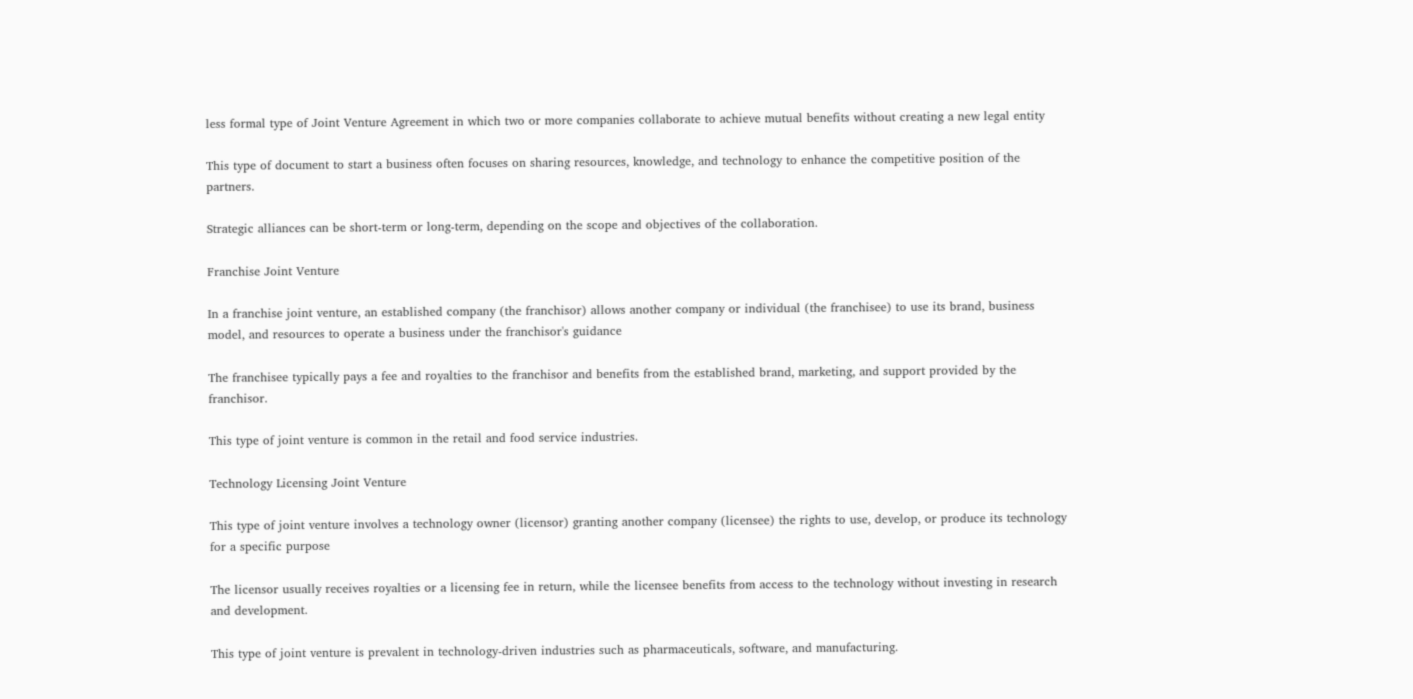less formal type of Joint Venture Agreement in which two or more companies collaborate to achieve mutual benefits without creating a new legal entity

This type of document to start a business often focuses on sharing resources, knowledge, and technology to enhance the competitive position of the partners.

Strategic alliances can be short-term or long-term, depending on the scope and objectives of the collaboration.

Franchise Joint Venture

In a franchise joint venture, an established company (the franchisor) allows another company or individual (the franchisee) to use its brand, business model, and resources to operate a business under the franchisor's guidance

The franchisee typically pays a fee and royalties to the franchisor and benefits from the established brand, marketing, and support provided by the franchisor.

This type of joint venture is common in the retail and food service industries.

Technology Licensing Joint Venture

This type of joint venture involves a technology owner (licensor) granting another company (licensee) the rights to use, develop, or produce its technology for a specific purpose

The licensor usually receives royalties or a licensing fee in return, while the licensee benefits from access to the technology without investing in research and development.

This type of joint venture is prevalent in technology-driven industries such as pharmaceuticals, software, and manufacturing.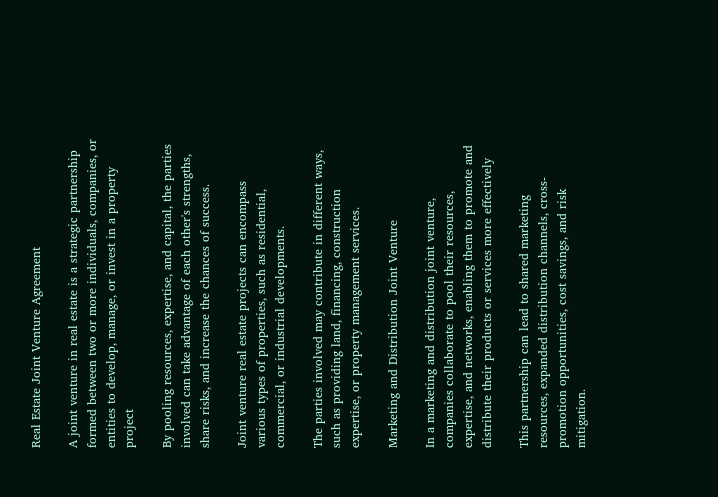Real Estate Joint Venture Agreement

A joint venture in real estate is a strategic partnership formed between two or more individuals, companies, or entities to develop, manage, or invest in a property project

By pooling resources, expertise, and capital, the parties involved can take advantage of each other's strengths, share risks, and increase the chances of success.

Joint venture real estate projects can encompass various types of properties, such as residential, commercial, or industrial developments.

The parties involved may contribute in different ways, such as providing land, financing, construction expertise, or property management services.

Marketing and Distribution Joint Venture

In a marketing and distribution joint venture, companies collaborate to pool their resources, expertise, and networks, enabling them to promote and distribute their products or services more effectively

This partnership can lead to shared marketing resources, expanded distribution channels, cross-promotion opportunities, cost savings, and risk mitigation.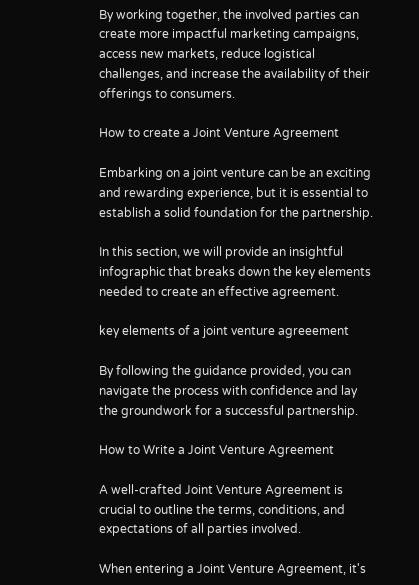By working together, the involved parties can create more impactful marketing campaigns, access new markets, reduce logistical challenges, and increase the availability of their offerings to consumers.

How to create a Joint Venture Agreement

Embarking on a joint venture can be an exciting and rewarding experience, but it is essential to establish a solid foundation for the partnership.

In this section, we will provide an insightful infographic that breaks down the key elements needed to create an effective agreement.

key elements of a joint venture agreeement

By following the guidance provided, you can navigate the process with confidence and lay the groundwork for a successful partnership.

How to Write a Joint Venture Agreement

A well-crafted Joint Venture Agreement is crucial to outline the terms, conditions, and expectations of all parties involved.

When entering a Joint Venture Agreement, it's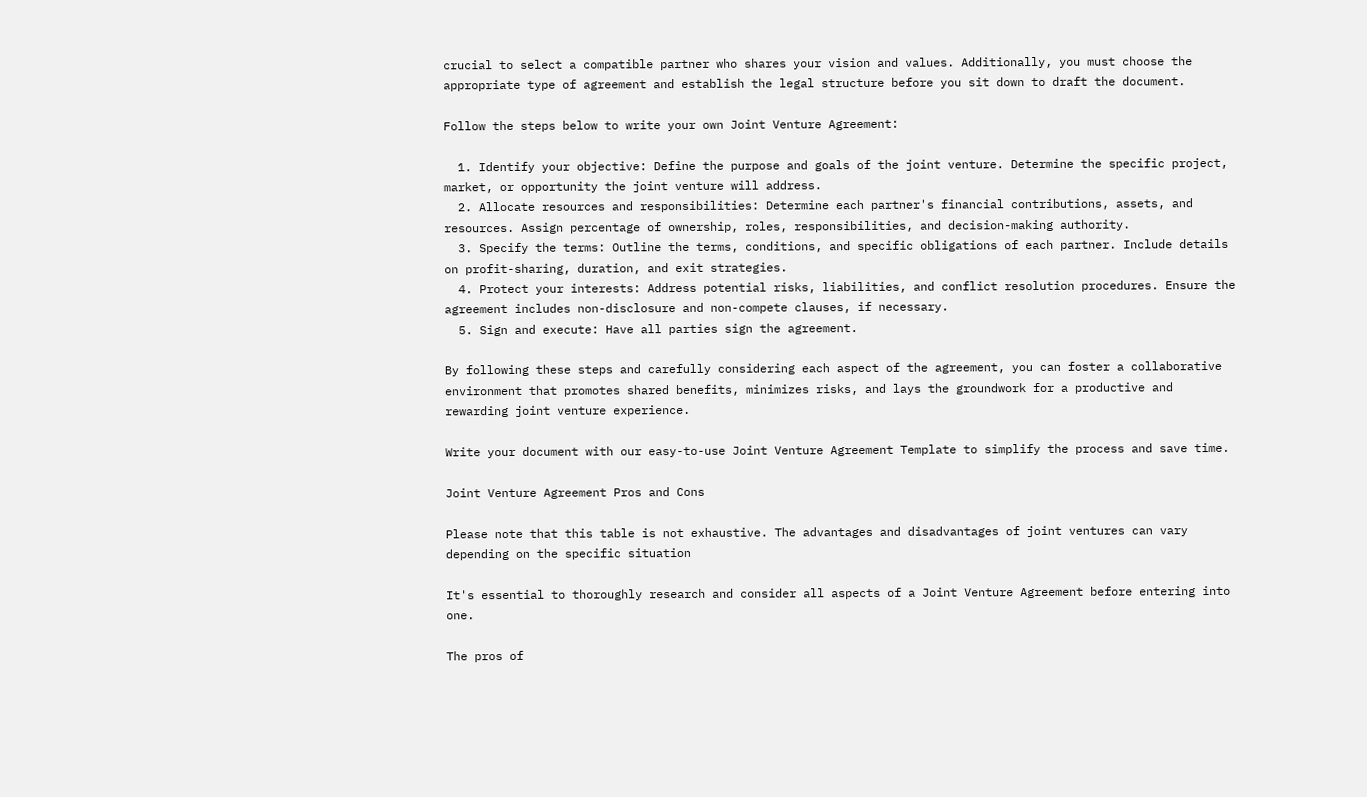crucial to select a compatible partner who shares your vision and values. Additionally, you must choose the appropriate type of agreement and establish the legal structure before you sit down to draft the document.

Follow the steps below to write your own Joint Venture Agreement:

  1. Identify your objective: Define the purpose and goals of the joint venture. Determine the specific project, market, or opportunity the joint venture will address.
  2. Allocate resources and responsibilities: Determine each partner's financial contributions, assets, and resources. Assign percentage of ownership, roles, responsibilities, and decision-making authority.
  3. Specify the terms: Outline the terms, conditions, and specific obligations of each partner. Include details on profit-sharing, duration, and exit strategies.
  4. Protect your interests: Address potential risks, liabilities, and conflict resolution procedures. Ensure the agreement includes non-disclosure and non-compete clauses, if necessary.
  5. Sign and execute: Have all parties sign the agreement.

By following these steps and carefully considering each aspect of the agreement, you can foster a collaborative environment that promotes shared benefits, minimizes risks, and lays the groundwork for a productive and rewarding joint venture experience.

Write your document with our easy-to-use Joint Venture Agreement Template to simplify the process and save time.

Joint Venture Agreement Pros and Cons

Please note that this table is not exhaustive. The advantages and disadvantages of joint ventures can vary depending on the specific situation

It's essential to thoroughly research and consider all aspects of a Joint Venture Agreement before entering into one.

The pros of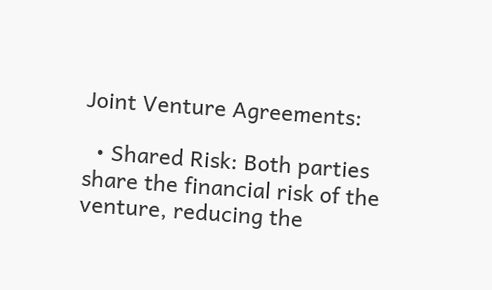Joint Venture Agreements:

  • Shared Risk: Both parties share the financial risk of the venture, reducing the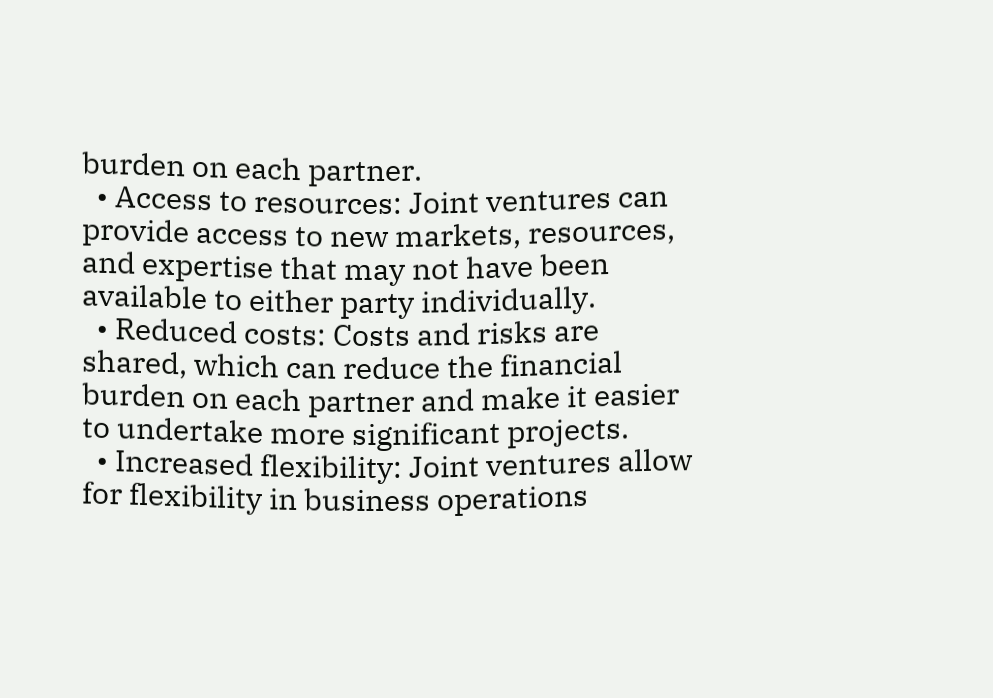burden on each partner.
  • Access to resources: Joint ventures can provide access to new markets, resources, and expertise that may not have been available to either party individually.
  • Reduced costs: Costs and risks are shared, which can reduce the financial burden on each partner and make it easier to undertake more significant projects.
  • Increased flexibility: Joint ventures allow for flexibility in business operations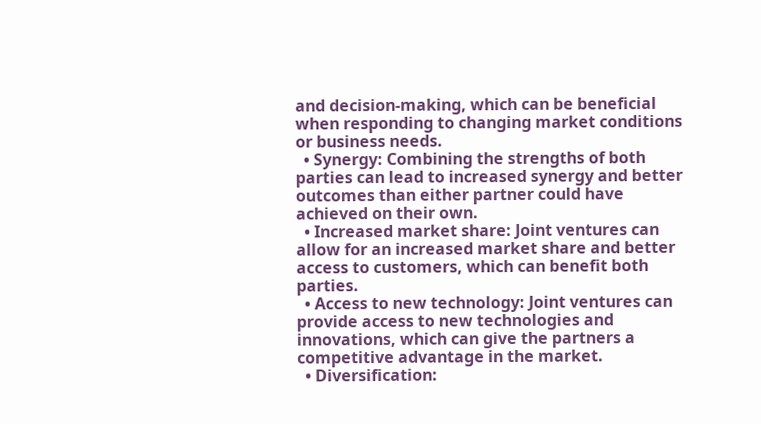and decision-making, which can be beneficial when responding to changing market conditions or business needs.
  • Synergy: Combining the strengths of both parties can lead to increased synergy and better outcomes than either partner could have achieved on their own.
  • Increased market share: Joint ventures can allow for an increased market share and better access to customers, which can benefit both parties.
  • Access to new technology: Joint ventures can provide access to new technologies and innovations, which can give the partners a competitive advantage in the market.
  • Diversification: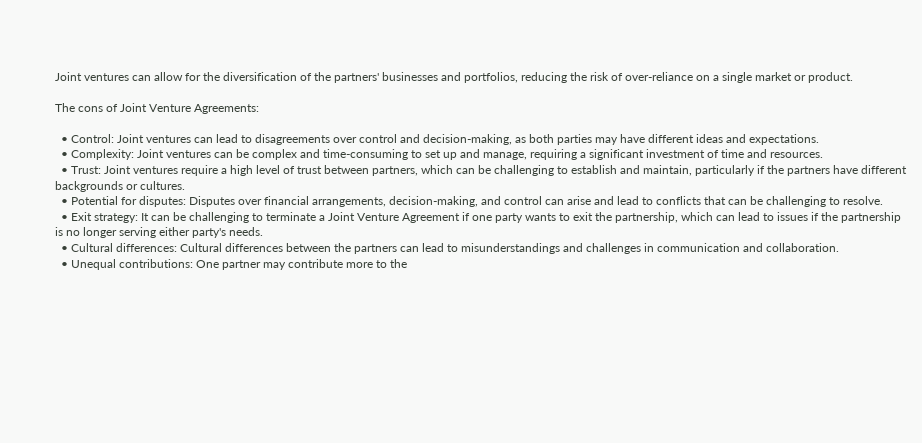Joint ventures can allow for the diversification of the partners' businesses and portfolios, reducing the risk of over-reliance on a single market or product.

The cons of Joint Venture Agreements:

  • Control: Joint ventures can lead to disagreements over control and decision-making, as both parties may have different ideas and expectations.
  • Complexity: Joint ventures can be complex and time-consuming to set up and manage, requiring a significant investment of time and resources.
  • Trust: Joint ventures require a high level of trust between partners, which can be challenging to establish and maintain, particularly if the partners have different backgrounds or cultures.
  • Potential for disputes: Disputes over financial arrangements, decision-making, and control can arise and lead to conflicts that can be challenging to resolve.
  • Exit strategy: It can be challenging to terminate a Joint Venture Agreement if one party wants to exit the partnership, which can lead to issues if the partnership is no longer serving either party's needs.
  • Cultural differences: Cultural differences between the partners can lead to misunderstandings and challenges in communication and collaboration.
  • Unequal contributions: One partner may contribute more to the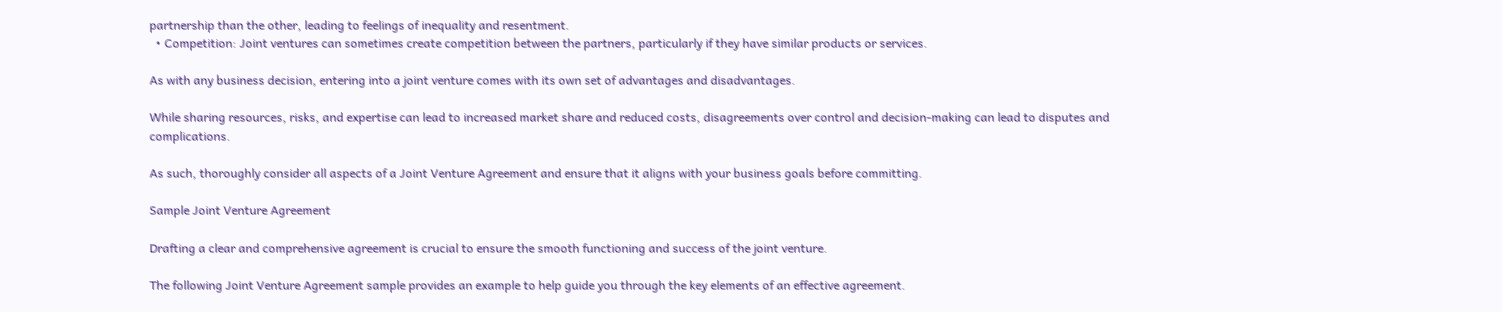partnership than the other, leading to feelings of inequality and resentment.
  • Competition: Joint ventures can sometimes create competition between the partners, particularly if they have similar products or services.

As with any business decision, entering into a joint venture comes with its own set of advantages and disadvantages.

While sharing resources, risks, and expertise can lead to increased market share and reduced costs, disagreements over control and decision-making can lead to disputes and complications.

As such, thoroughly consider all aspects of a Joint Venture Agreement and ensure that it aligns with your business goals before committing.

Sample Joint Venture Agreement

Drafting a clear and comprehensive agreement is crucial to ensure the smooth functioning and success of the joint venture.

The following Joint Venture Agreement sample provides an example to help guide you through the key elements of an effective agreement.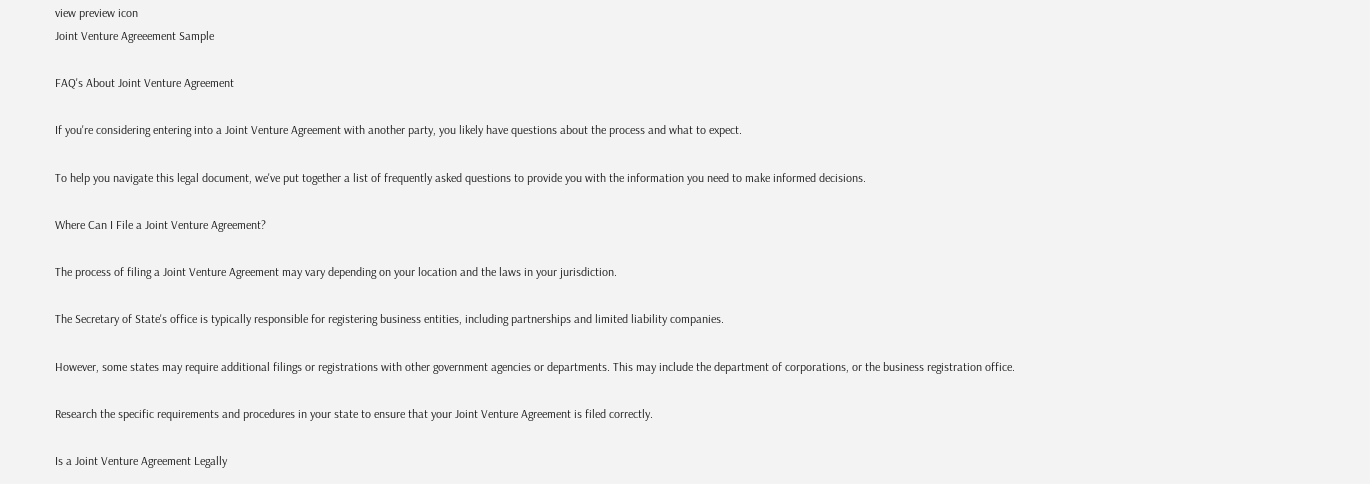view preview icon
Joint Venture Agreeement Sample

FAQ's About Joint Venture Agreement

If you're considering entering into a Joint Venture Agreement with another party, you likely have questions about the process and what to expect.

To help you navigate this legal document, we've put together a list of frequently asked questions to provide you with the information you need to make informed decisions.

Where Can I File a Joint Venture Agreement?

The process of filing a Joint Venture Agreement may vary depending on your location and the laws in your jurisdiction.

The Secretary of State's office is typically responsible for registering business entities, including partnerships and limited liability companies.

However, some states may require additional filings or registrations with other government agencies or departments. This may include the department of corporations, or the business registration office.

Research the specific requirements and procedures in your state to ensure that your Joint Venture Agreement is filed correctly.

Is a Joint Venture Agreement Legally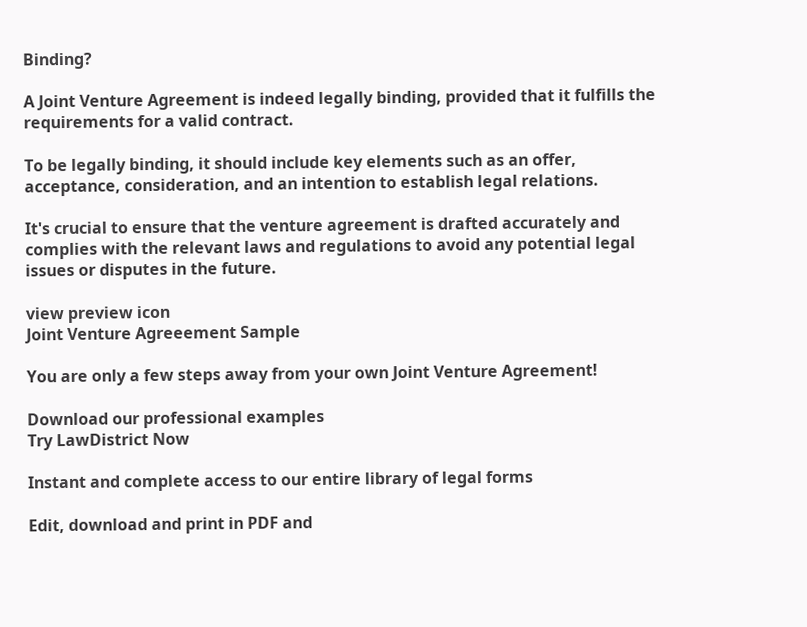Binding?

A Joint Venture Agreement is indeed legally binding, provided that it fulfills the requirements for a valid contract.

To be legally binding, it should include key elements such as an offer, acceptance, consideration, and an intention to establish legal relations.

It's crucial to ensure that the venture agreement is drafted accurately and complies with the relevant laws and regulations to avoid any potential legal issues or disputes in the future.

view preview icon
Joint Venture Agreeement Sample

You are only a few steps away from your own Joint Venture Agreement!

Download our professional examples
Try LawDistrict Now

Instant and complete access to our entire library of legal forms

Edit, download and print in PDF and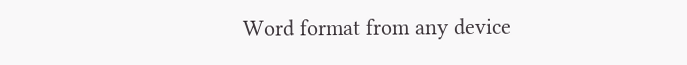Word format from any device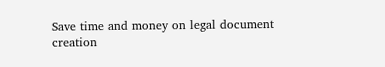Save time and money on legal document creation